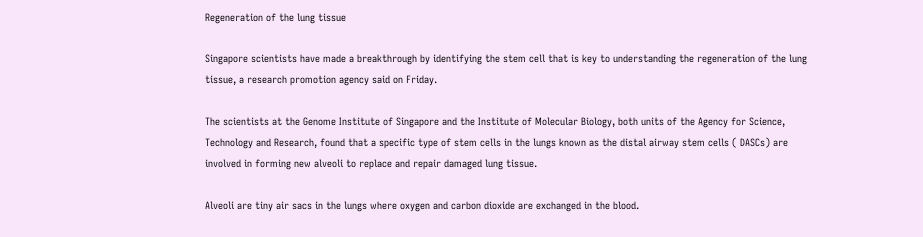Regeneration of the lung tissue

Singapore scientists have made a breakthrough by identifying the stem cell that is key to understanding the regeneration of the lung tissue, a research promotion agency said on Friday.

The scientists at the Genome Institute of Singapore and the Institute of Molecular Biology, both units of the Agency for Science, Technology and Research, found that a specific type of stem cells in the lungs known as the distal airway stem cells ( DASCs) are involved in forming new alveoli to replace and repair damaged lung tissue.

Alveoli are tiny air sacs in the lungs where oxygen and carbon dioxide are exchanged in the blood.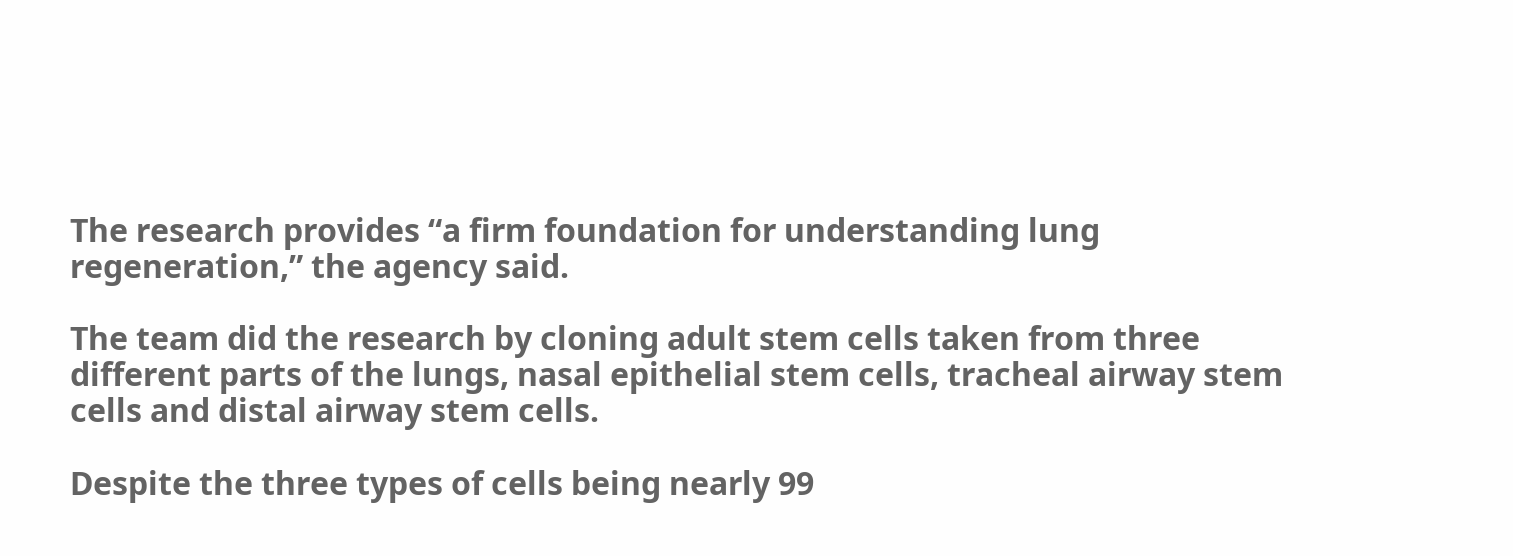The research provides “a firm foundation for understanding lung regeneration,” the agency said.

The team did the research by cloning adult stem cells taken from three different parts of the lungs, nasal epithelial stem cells, tracheal airway stem cells and distal airway stem cells.

Despite the three types of cells being nearly 99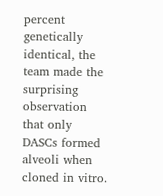percent genetically identical, the team made the surprising observation that only DASCs formed alveoli when cloned in vitro.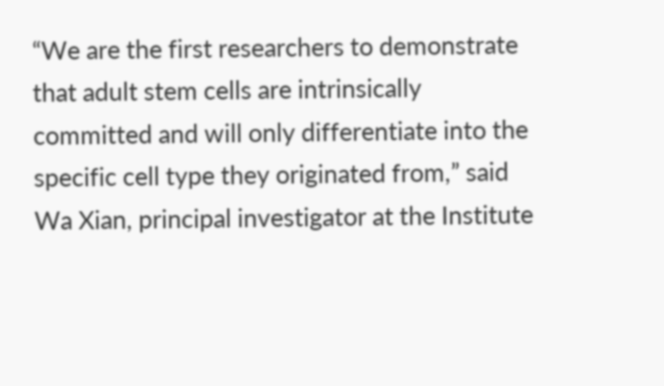“We are the first researchers to demonstrate that adult stem cells are intrinsically committed and will only differentiate into the specific cell type they originated from,” said Wa Xian, principal investigator at the Institute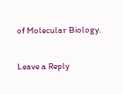of Molecular Biology.

Leave a Reply